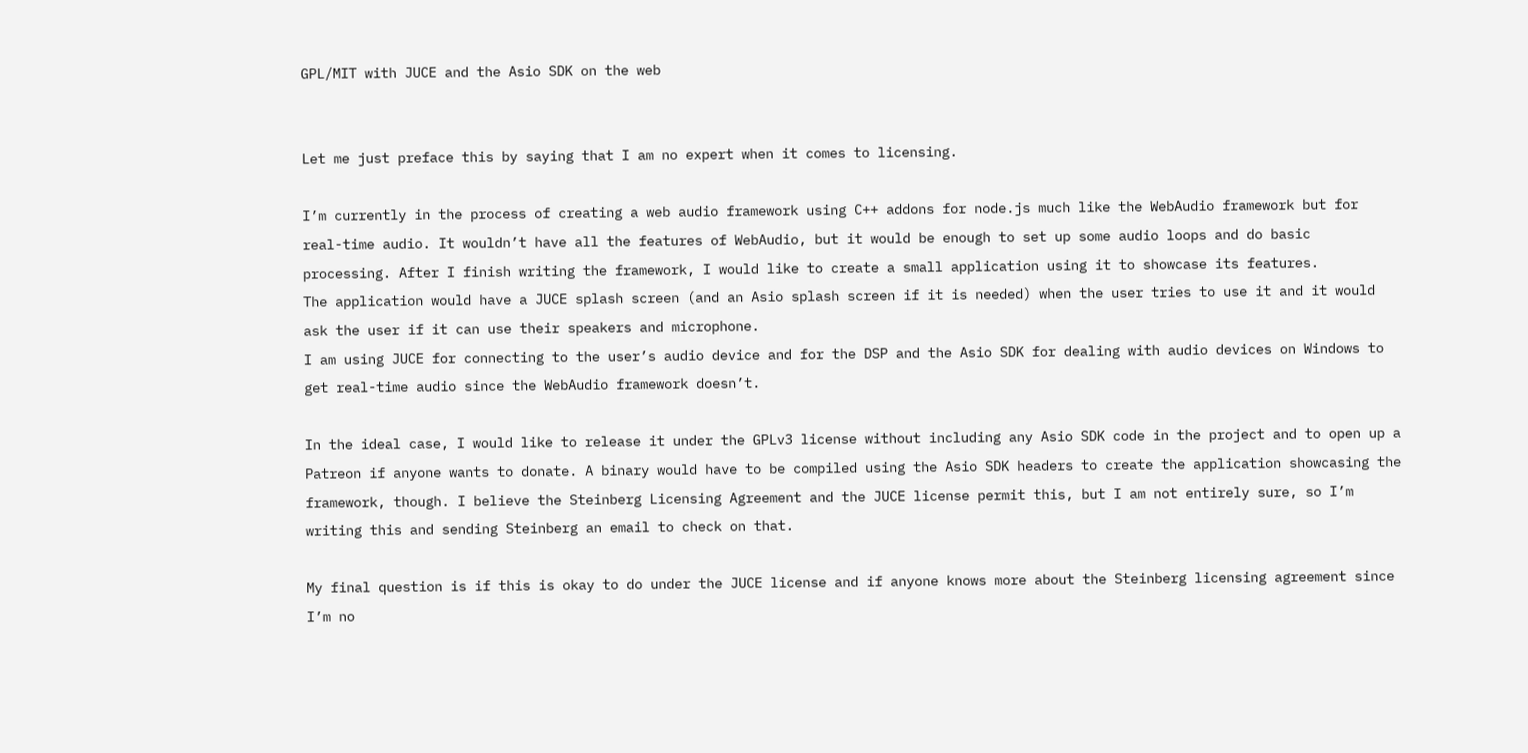GPL/MIT with JUCE and the Asio SDK on the web


Let me just preface this by saying that I am no expert when it comes to licensing.

I’m currently in the process of creating a web audio framework using C++ addons for node.js much like the WebAudio framework but for real-time audio. It wouldn’t have all the features of WebAudio, but it would be enough to set up some audio loops and do basic processing. After I finish writing the framework, I would like to create a small application using it to showcase its features.
The application would have a JUCE splash screen (and an Asio splash screen if it is needed) when the user tries to use it and it would ask the user if it can use their speakers and microphone.
I am using JUCE for connecting to the user’s audio device and for the DSP and the Asio SDK for dealing with audio devices on Windows to get real-time audio since the WebAudio framework doesn’t.

In the ideal case, I would like to release it under the GPLv3 license without including any Asio SDK code in the project and to open up a Patreon if anyone wants to donate. A binary would have to be compiled using the Asio SDK headers to create the application showcasing the framework, though. I believe the Steinberg Licensing Agreement and the JUCE license permit this, but I am not entirely sure, so I’m writing this and sending Steinberg an email to check on that.

My final question is if this is okay to do under the JUCE license and if anyone knows more about the Steinberg licensing agreement since I’m no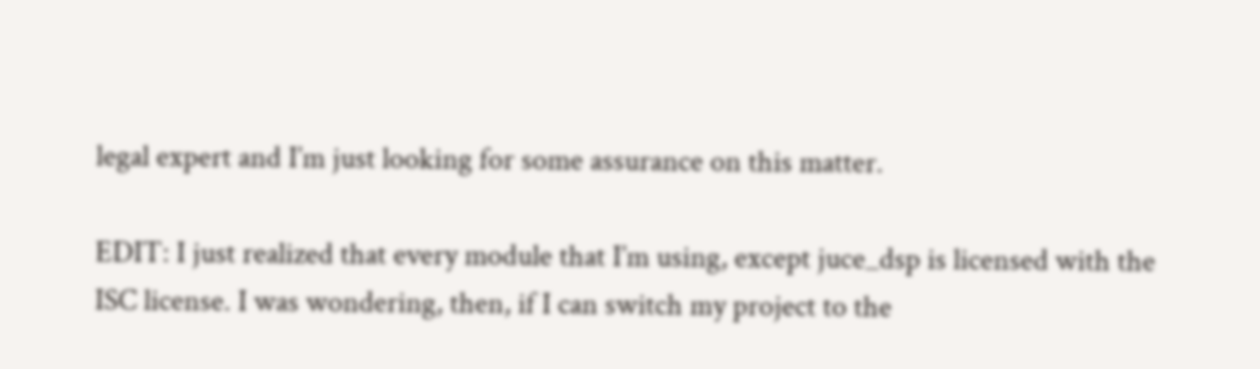legal expert and I’m just looking for some assurance on this matter.

EDIT: I just realized that every module that I’m using, except juce_dsp is licensed with the ISC license. I was wondering, then, if I can switch my project to the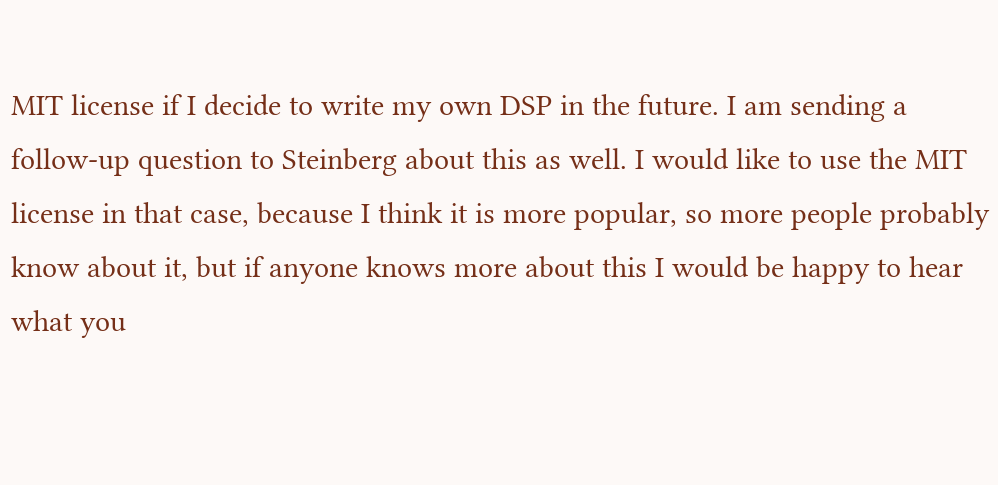MIT license if I decide to write my own DSP in the future. I am sending a follow-up question to Steinberg about this as well. I would like to use the MIT license in that case, because I think it is more popular, so more people probably know about it, but if anyone knows more about this I would be happy to hear what you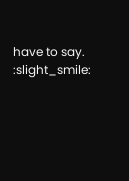have to say. :slight_smile: